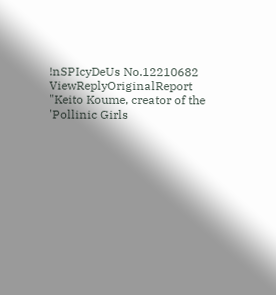!nSPIcyDeUs No.12210682 ViewReplyOriginalReport
"Keito Koume, creator of the 'Pollinic Girls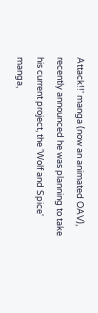Attack!!' manga (now an animated OAV), recently announced he was planning to take his current project, the 'Wolf and Spice' manga,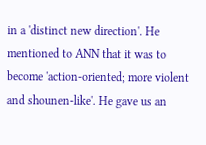in a 'distinct new direction'. He mentioned to ANN that it was to become 'action-oriented; more violent and shounen-like'. He gave us an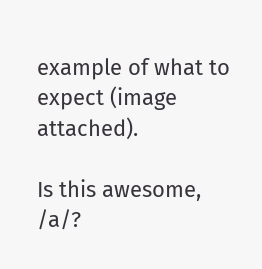example of what to expect (image attached).

Is this awesome, /a/?